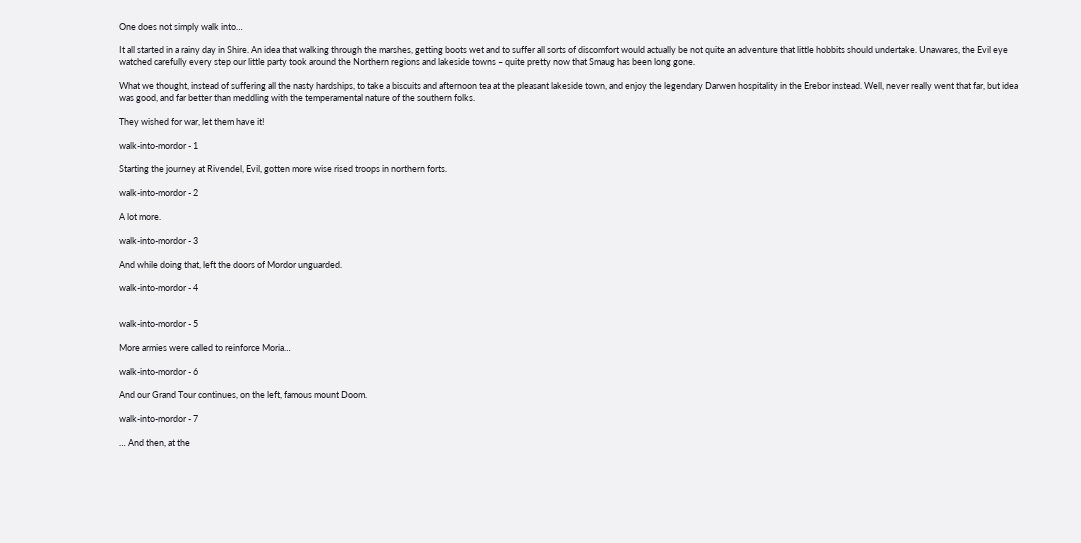One does not simply walk into…

It all started in a rainy day in Shire. An idea that walking through the marshes, getting boots wet and to suffer all sorts of discomfort would actually be not quite an adventure that little hobbits should undertake. Unawares, the Evil eye watched carefully every step our little party took around the Northern regions and lakeside towns – quite pretty now that Smaug has been long gone.

What we thought, instead of suffering all the nasty hardships, to take a biscuits and afternoon tea at the pleasant lakeside town, and enjoy the legendary Darwen hospitality in the Erebor instead. Well, never really went that far, but idea was good, and far better than meddling with the temperamental nature of the southern folks.

They wished for war, let them have it!

walk-into-mordor - 1

Starting the journey at Rivendel, Evil, gotten more wise rised troops in northern forts.

walk-into-mordor - 2

A lot more.

walk-into-mordor - 3

And while doing that, left the doors of Mordor unguarded.

walk-into-mordor - 4


walk-into-mordor - 5

More armies were called to reinforce Moria…

walk-into-mordor - 6

And our Grand Tour continues, on the left, famous mount Doom.

walk-into-mordor - 7

… And then, at the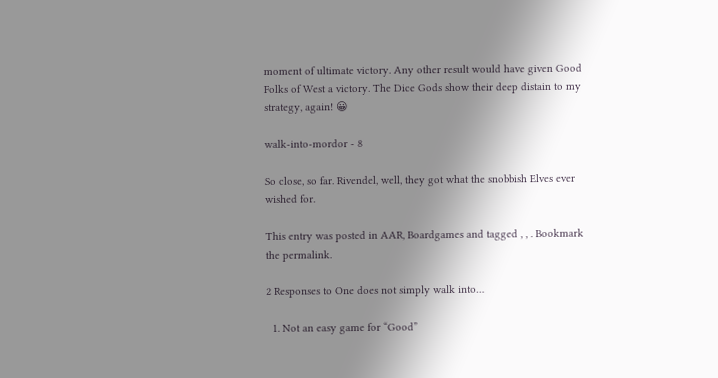moment of ultimate victory. Any other result would have given Good Folks of West a victory. The Dice Gods show their deep distain to my strategy, again! 😀

walk-into-mordor - 8

So close, so far. Rivendel, well, they got what the snobbish Elves ever wished for.

This entry was posted in AAR, Boardgames and tagged , , . Bookmark the permalink.

2 Responses to One does not simply walk into…

  1. Not an easy game for “Good”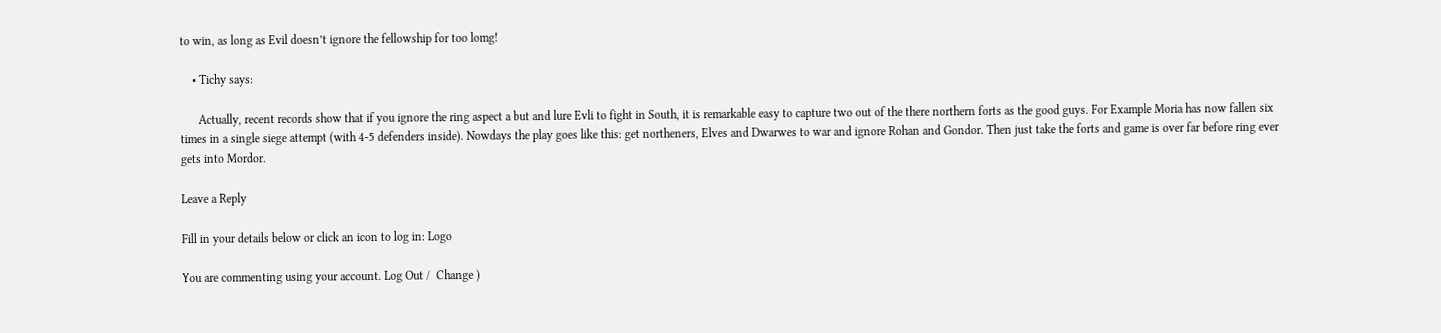to win, as long as Evil doesn’t ignore the fellowship for too lomg!

    • Tichy says:

      Actually, recent records show that if you ignore the ring aspect a but and lure Evli to fight in South, it is remarkable easy to capture two out of the there northern forts as the good guys. For Example Moria has now fallen six times in a single siege attempt (with 4-5 defenders inside). Nowdays the play goes like this: get northeners, Elves and Dwarwes to war and ignore Rohan and Gondor. Then just take the forts and game is over far before ring ever gets into Mordor.

Leave a Reply

Fill in your details below or click an icon to log in: Logo

You are commenting using your account. Log Out /  Change )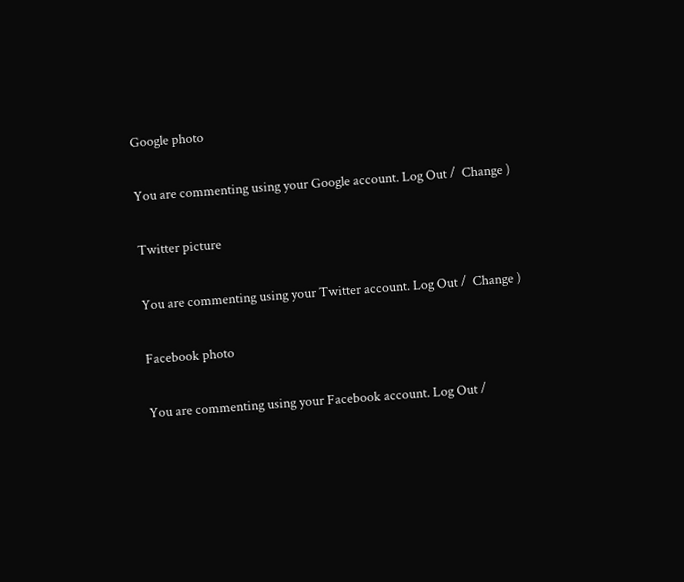Google photo

You are commenting using your Google account. Log Out /  Change )

Twitter picture

You are commenting using your Twitter account. Log Out /  Change )

Facebook photo

You are commenting using your Facebook account. Log Out /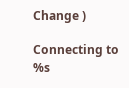Change )

Connecting to %s